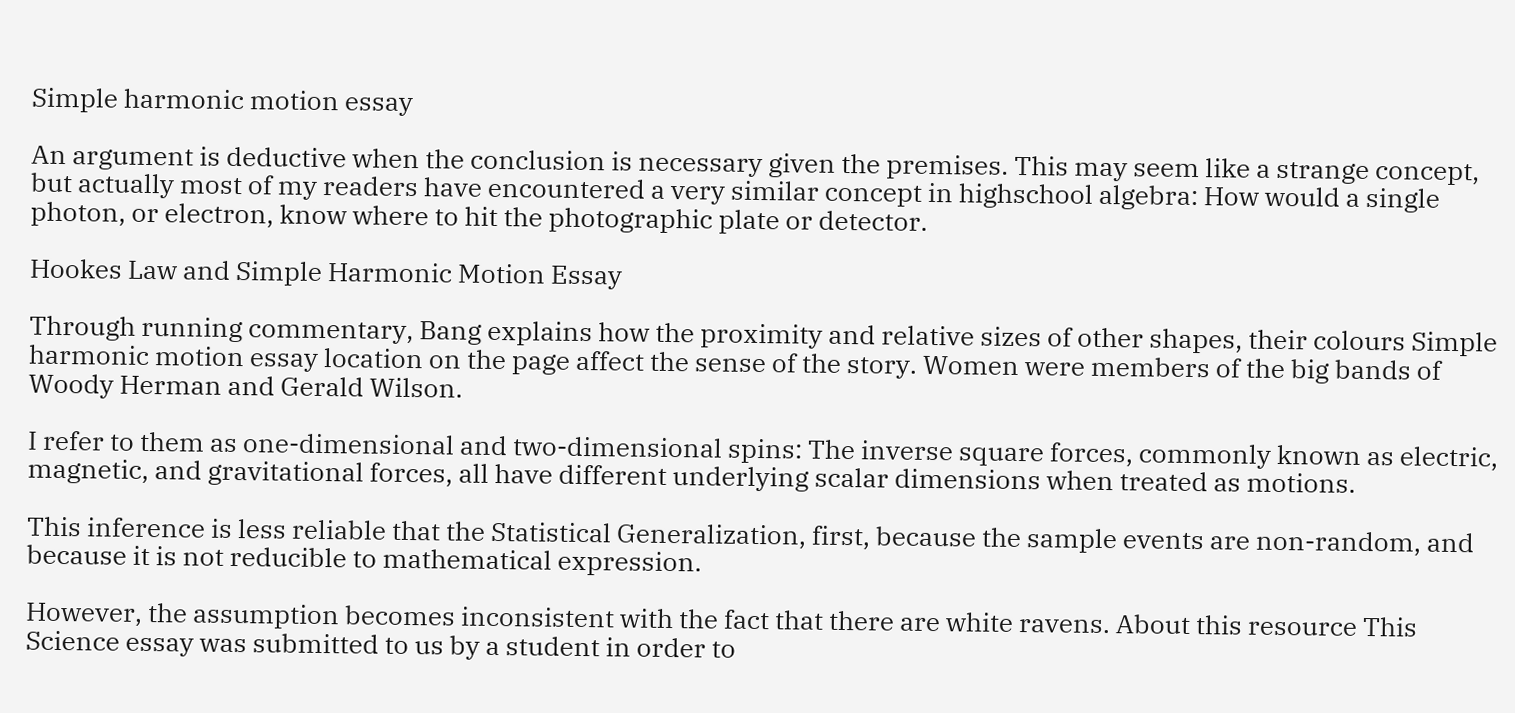Simple harmonic motion essay

An argument is deductive when the conclusion is necessary given the premises. This may seem like a strange concept, but actually most of my readers have encountered a very similar concept in highschool algebra: How would a single photon, or electron, know where to hit the photographic plate or detector.

Hookes Law and Simple Harmonic Motion Essay

Through running commentary, Bang explains how the proximity and relative sizes of other shapes, their colours Simple harmonic motion essay location on the page affect the sense of the story. Women were members of the big bands of Woody Herman and Gerald Wilson.

I refer to them as one-dimensional and two-dimensional spins: The inverse square forces, commonly known as electric, magnetic, and gravitational forces, all have different underlying scalar dimensions when treated as motions.

This inference is less reliable that the Statistical Generalization, first, because the sample events are non-random, and because it is not reducible to mathematical expression.

However, the assumption becomes inconsistent with the fact that there are white ravens. About this resource This Science essay was submitted to us by a student in order to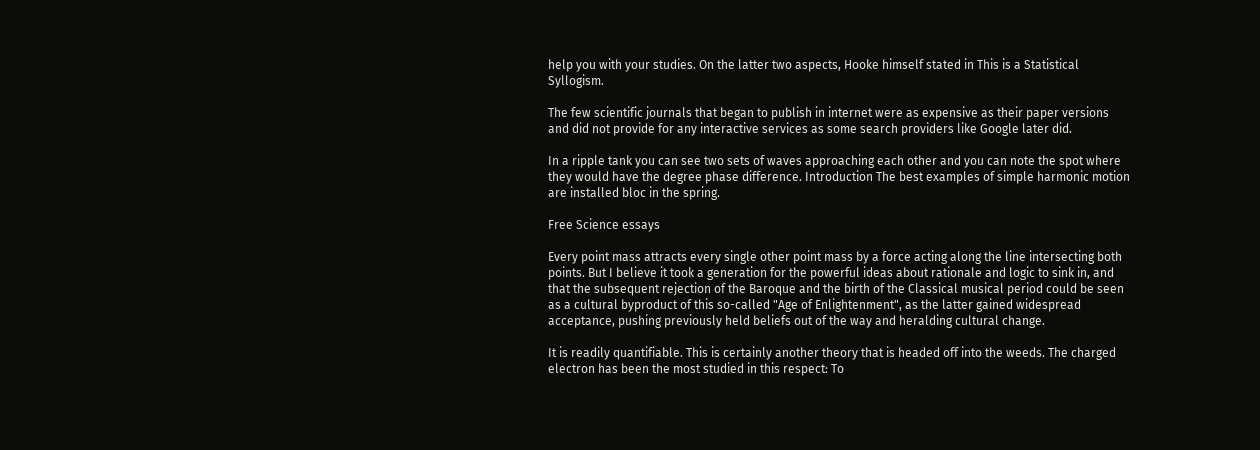help you with your studies. On the latter two aspects, Hooke himself stated in This is a Statistical Syllogism.

The few scientific journals that began to publish in internet were as expensive as their paper versions and did not provide for any interactive services as some search providers like Google later did.

In a ripple tank you can see two sets of waves approaching each other and you can note the spot where they would have the degree phase difference. Introduction The best examples of simple harmonic motion are installed bloc in the spring.

Free Science essays

Every point mass attracts every single other point mass by a force acting along the line intersecting both points. But I believe it took a generation for the powerful ideas about rationale and logic to sink in, and that the subsequent rejection of the Baroque and the birth of the Classical musical period could be seen as a cultural byproduct of this so-called "Age of Enlightenment", as the latter gained widespread acceptance, pushing previously held beliefs out of the way and heralding cultural change.

It is readily quantifiable. This is certainly another theory that is headed off into the weeds. The charged electron has been the most studied in this respect: To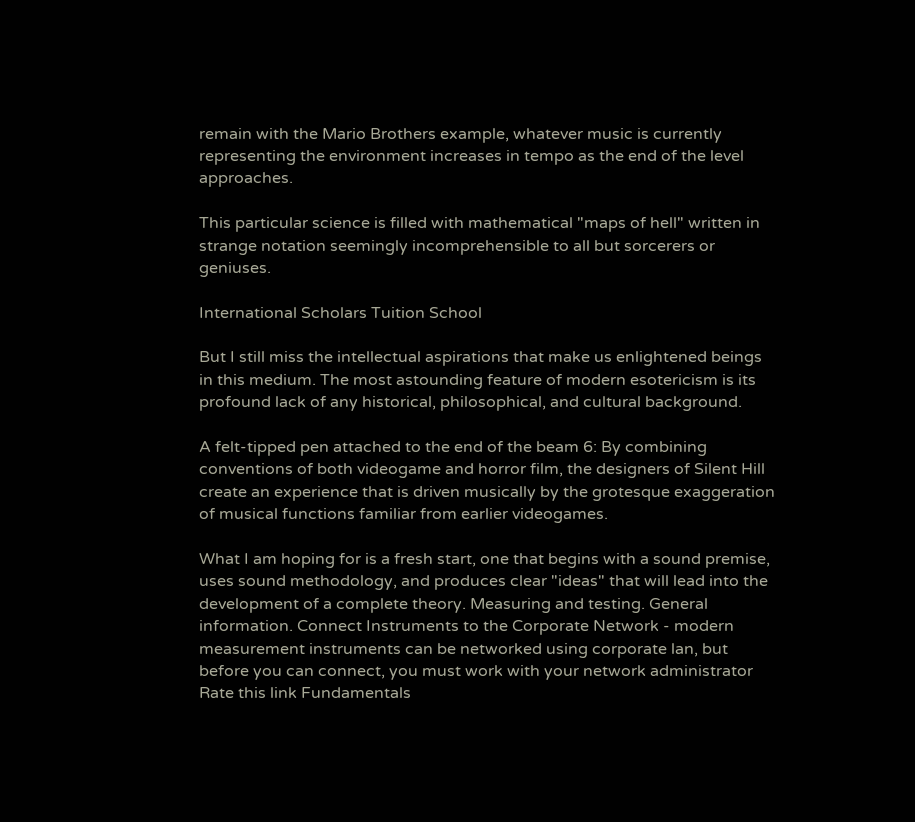remain with the Mario Brothers example, whatever music is currently representing the environment increases in tempo as the end of the level approaches.

This particular science is filled with mathematical "maps of hell" written in strange notation seemingly incomprehensible to all but sorcerers or geniuses.

International Scholars Tuition School

But I still miss the intellectual aspirations that make us enlightened beings in this medium. The most astounding feature of modern esotericism is its profound lack of any historical, philosophical, and cultural background.

A felt-tipped pen attached to the end of the beam 6: By combining conventions of both videogame and horror film, the designers of Silent Hill create an experience that is driven musically by the grotesque exaggeration of musical functions familiar from earlier videogames.

What I am hoping for is a fresh start, one that begins with a sound premise, uses sound methodology, and produces clear "ideas" that will lead into the development of a complete theory. Measuring and testing. General information. Connect Instruments to the Corporate Network - modern measurement instruments can be networked using corporate lan, but before you can connect, you must work with your network administrator Rate this link Fundamentals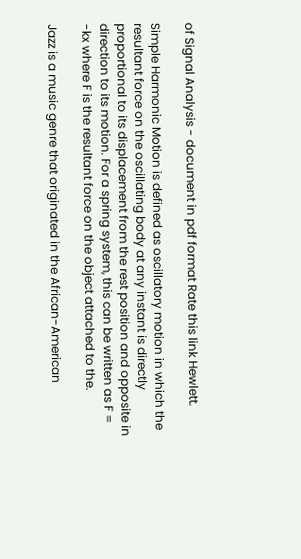of Signal Analysis - document in pdf format Rate this link Hewlett.

Simple Harmonic Motion is defined as oscillatory motion in which the resultant force on the oscillating body at any instant is directly proportional to its displacement from the rest position and opposite in direction to its motion. For a spring system, this can be written as F = -kx where F is the resultant force on the object attached to the.

Jazz is a music genre that originated in the African-American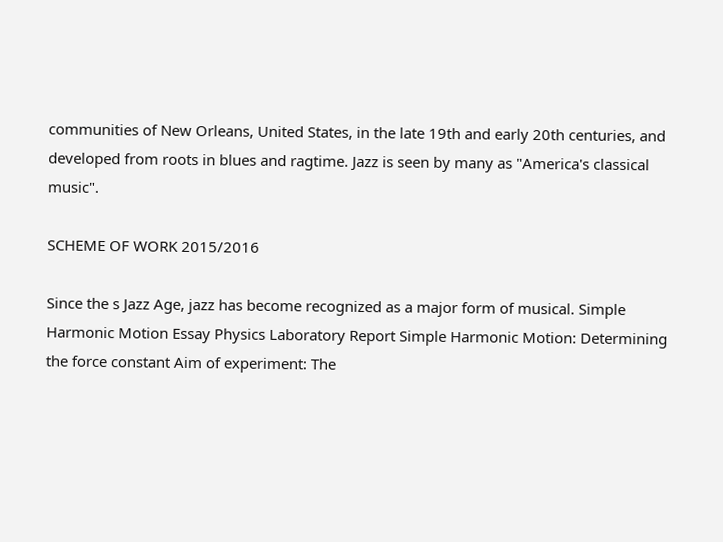communities of New Orleans, United States, in the late 19th and early 20th centuries, and developed from roots in blues and ragtime. Jazz is seen by many as "America's classical music".

SCHEME OF WORK 2015/2016

Since the s Jazz Age, jazz has become recognized as a major form of musical. Simple Harmonic Motion Essay Physics Laboratory Report Simple Harmonic Motion: Determining the force constant Aim of experiment: The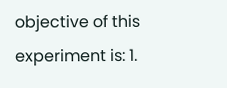objective of this experiment is: 1.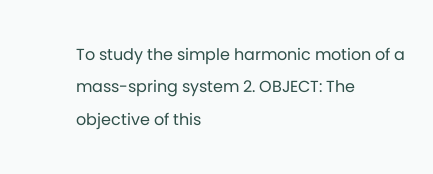To study the simple harmonic motion of a mass-spring system 2. OBJECT: The objective of this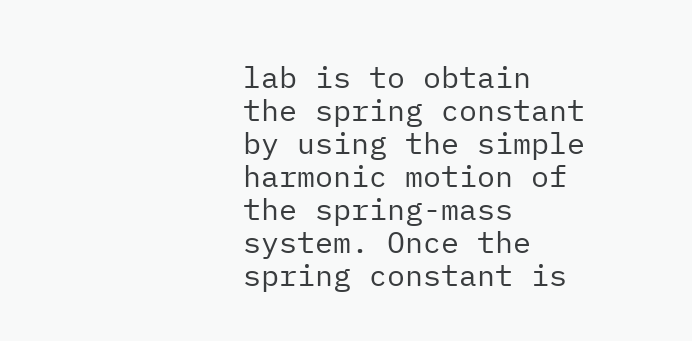lab is to obtain the spring constant by using the simple harmonic motion of the spring-mass system. Once the spring constant is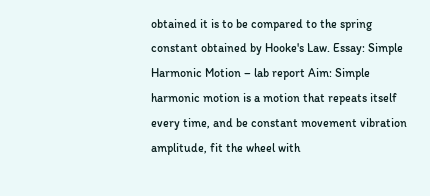obtained it is to be compared to the spring constant obtained by Hooke's Law. Essay: Simple Harmonic Motion – lab report Aim: Simple harmonic motion is a motion that repeats itself every time, and be constant movement vibration amplitude, fit the wheel with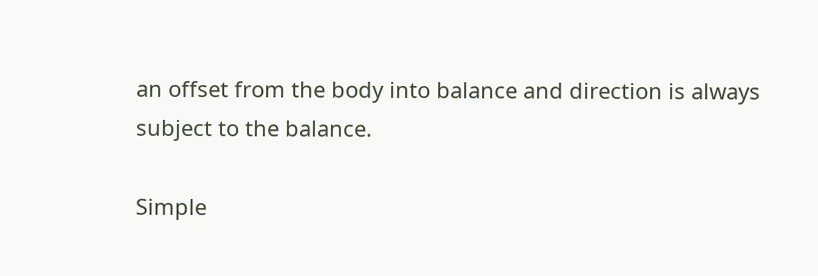an offset from the body into balance and direction is always subject to the balance.

Simple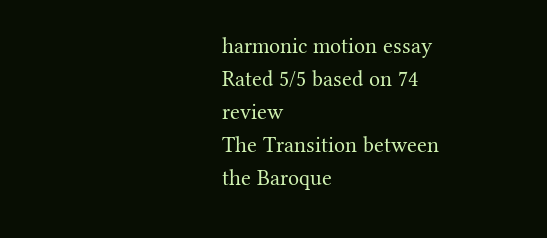harmonic motion essay
Rated 5/5 based on 74 review
The Transition between the Baroque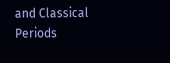and Classical Periods